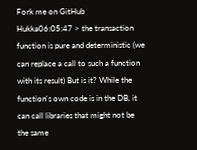Fork me on GitHub
Hukka06:05:47 > the transaction function is pure and deterministic (we can replace a call to such a function with its result) But is it? While the function's own code is in the DB, it can call libraries that might not be the same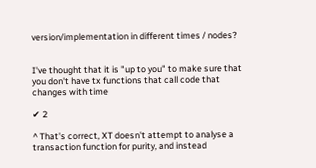version/implementation in different times / nodes?


I've thought that it is "up to you" to make sure that you don't have tx functions that call code that changes with time

✔ 2

^ That's correct, XT doesn't attempt to analyse a transaction function for purity, and instead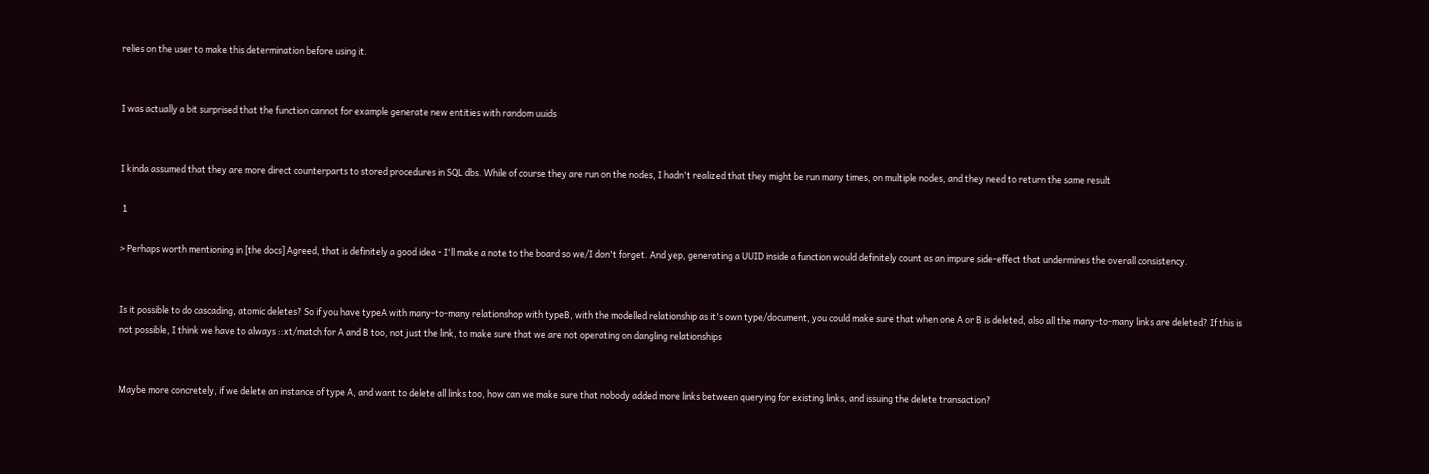relies on the user to make this determination before using it.


I was actually a bit surprised that the function cannot for example generate new entities with random uuids


I kinda assumed that they are more direct counterparts to stored procedures in SQL dbs. While of course they are run on the nodes, I hadn't realized that they might be run many times, on multiple nodes, and they need to return the same result

 1

> Perhaps worth mentioning in [the docs] Agreed, that is definitely a good idea - I'll make a note to the board so we/I don't forget. And yep, generating a UUID inside a function would definitely count as an impure side-effect that undermines the overall consistency.


Is it possible to do cascading, atomic deletes? So if you have typeA with many-to-many relationshop with typeB, with the modelled relationship as it's own type/document, you could make sure that when one A or B is deleted, also all the many-to-many links are deleted? If this is not possible, I think we have to always ::xt/match for A and B too, not just the link, to make sure that we are not operating on dangling relationships


Maybe more concretely, if we delete an instance of type A, and want to delete all links too, how can we make sure that nobody added more links between querying for existing links, and issuing the delete transaction?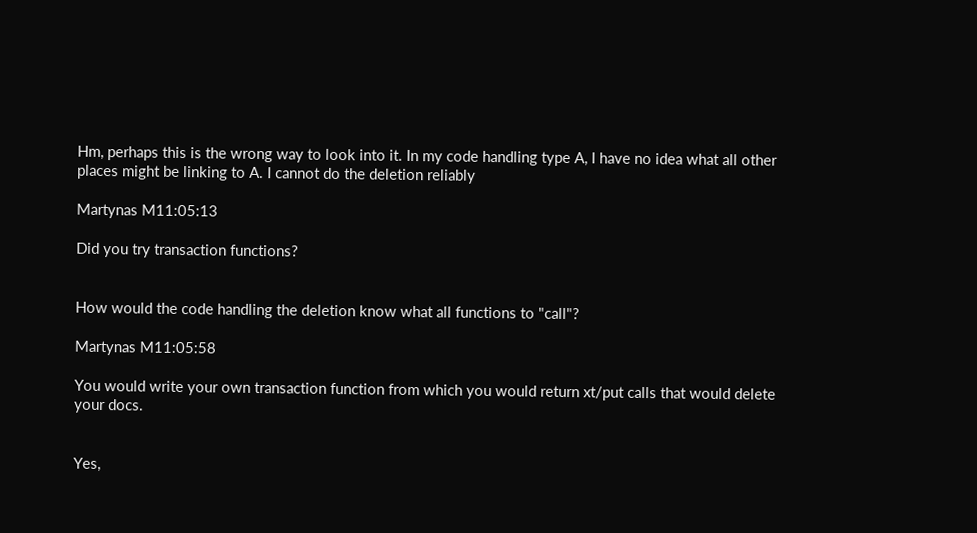Hm, perhaps this is the wrong way to look into it. In my code handling type A, I have no idea what all other places might be linking to A. I cannot do the deletion reliably

Martynas M11:05:13

Did you try transaction functions?


How would the code handling the deletion know what all functions to "call"?

Martynas M11:05:58

You would write your own transaction function from which you would return xt/put calls that would delete your docs.


Yes,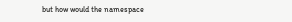but how would the namespace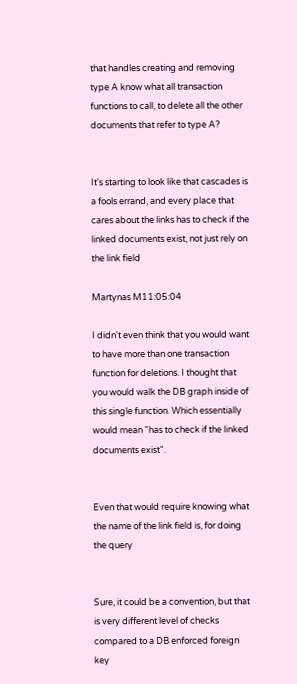that handles creating and removing type A know what all transaction functions to call, to delete all the other documents that refer to type A?


It's starting to look like that cascades is a fools errand, and every place that cares about the links has to check if the linked documents exist, not just rely on the link field

Martynas M11:05:04

I didn't even think that you would want to have more than one transaction function for deletions. I thought that you would walk the DB graph inside of this single function. Which essentially would mean "has to check if the linked documents exist".


Even that would require knowing what the name of the link field is, for doing the query


Sure, it could be a convention, but that is very different level of checks compared to a DB enforced foreign key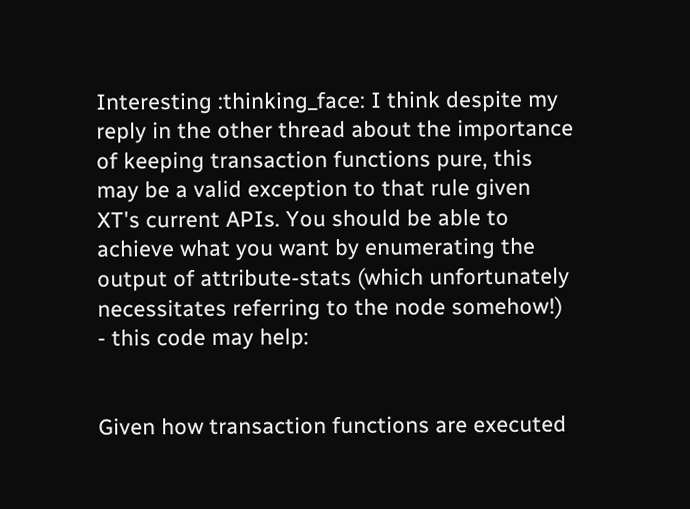Interesting :thinking_face: I think despite my reply in the other thread about the importance of keeping transaction functions pure, this may be a valid exception to that rule given XT's current APIs. You should be able to achieve what you want by enumerating the output of attribute-stats (which unfortunately necessitates referring to the node somehow!) - this code may help:


Given how transaction functions are executed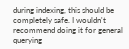during indexing, this should be completely safe. I wouldn't recommend doing it for general querying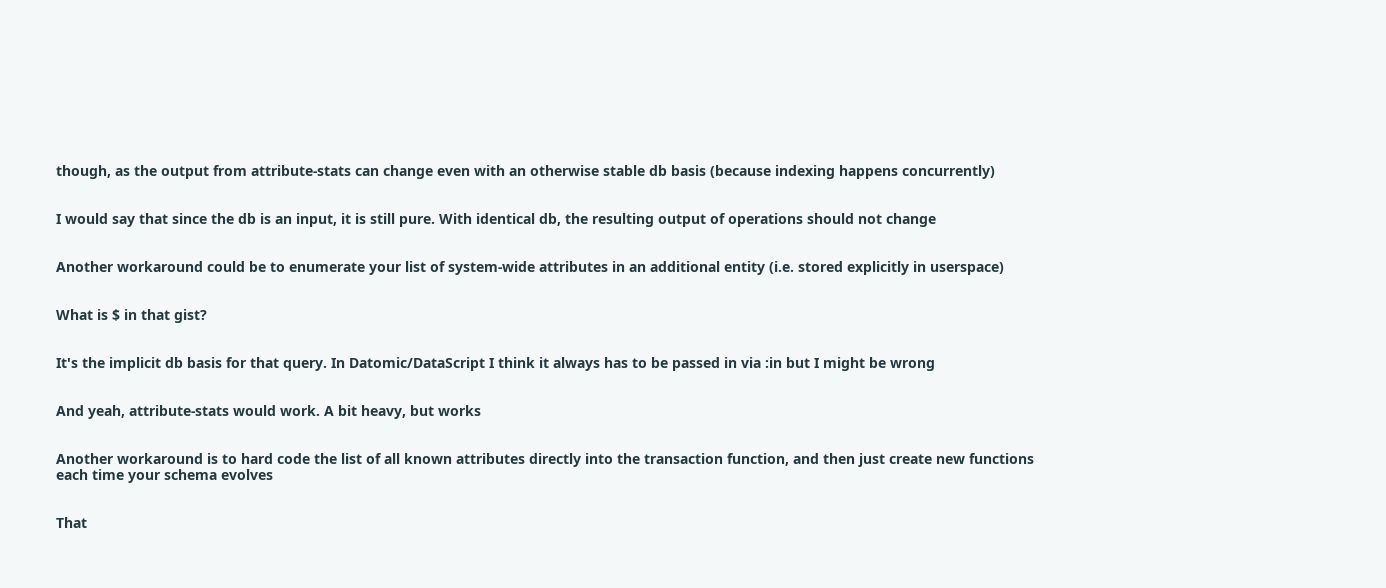though, as the output from attribute-stats can change even with an otherwise stable db basis (because indexing happens concurrently)


I would say that since the db is an input, it is still pure. With identical db, the resulting output of operations should not change


Another workaround could be to enumerate your list of system-wide attributes in an additional entity (i.e. stored explicitly in userspace)


What is $ in that gist?


It's the implicit db basis for that query. In Datomic/DataScript I think it always has to be passed in via :in but I might be wrong


And yeah, attribute-stats would work. A bit heavy, but works


Another workaround is to hard code the list of all known attributes directly into the transaction function, and then just create new functions each time your schema evolves


That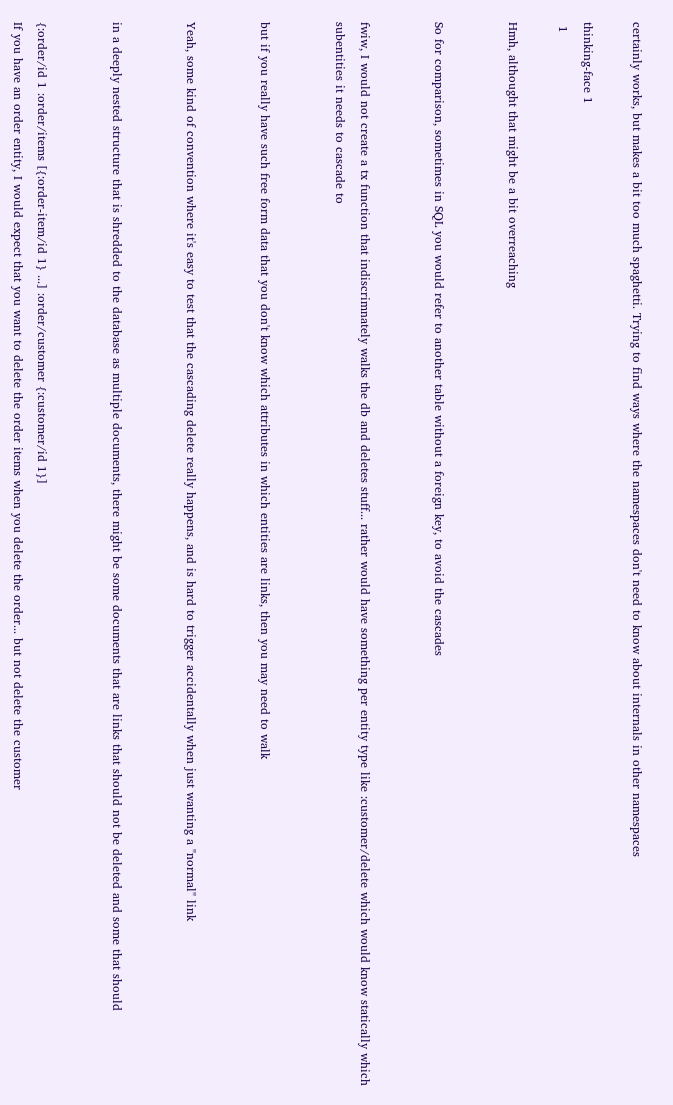certainly works, but makes a bit too much spaghetti. Trying to find ways where the namespaces don't need to know about internals in other namespaces

thinking-face 1
 1

Hmh, althought that might be a bit overreaching


So for comparison, sometimes in SQL you would refer to another table without a foreign key, to avoid the cascades


fwiw, I would not create a tx function that indiscrimnately walks the db and deletes stuff... rather would have something per entity type like :customer/delete which would know statically which subentities it needs to cascade to


but if you really have such free form data that you don't know which attributes in which entities are links, then you may need to walk


Yeah, some kind of convention where it's easy to test that the cascading delete really happens, and is hard to trigger accidentally when just wanting a "normal" link


in a deeply nested structure that is shredded to the database as multiple documents, there might be some documents that are links that should not be deleted and some that should


{:order/id 1 :order/items [{:order-item/id 1} ...] :order/customer {:customer/id 1}]
If you have an order entity, I would expect that you want to delete the order items when you delete the order... but not delete the customer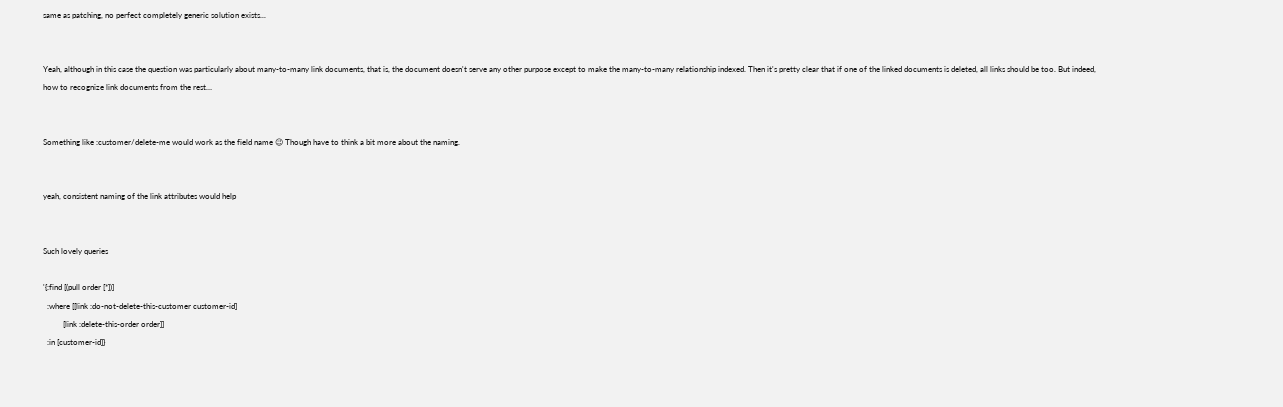same as patching, no perfect completely generic solution exists...


Yeah, although in this case the question was particularly about many-to-many link documents, that is, the document doesn't serve any other purpose except to make the many-to-many relationship indexed. Then it's pretty clear that if one of the linked documents is deleted, all links should be too. But indeed, how to recognize link documents from the rest…


Something like :customer/delete-me would work as the field name 😉 Though have to think a bit more about the naming.


yeah, consistent naming of the link attributes would help


Such lovely queries

'{:find [(pull order [*])]
  :where [[link :do-not-delete-this-customer customer-id]
          [link :delete-this-order order]]
  :in [customer-id]}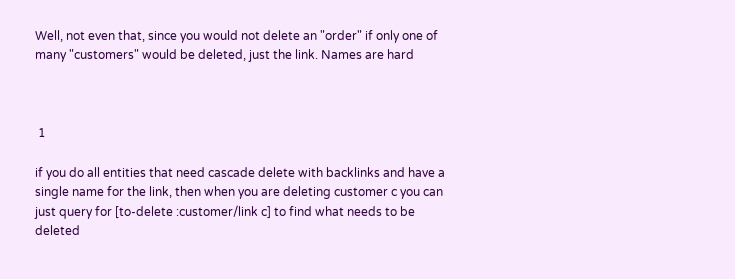Well, not even that, since you would not delete an "order" if only one of many "customers" would be deleted, just the link. Names are hard



 1

if you do all entities that need cascade delete with backlinks and have a single name for the link, then when you are deleting customer c you can just query for [to-delete :customer/link c] to find what needs to be deleted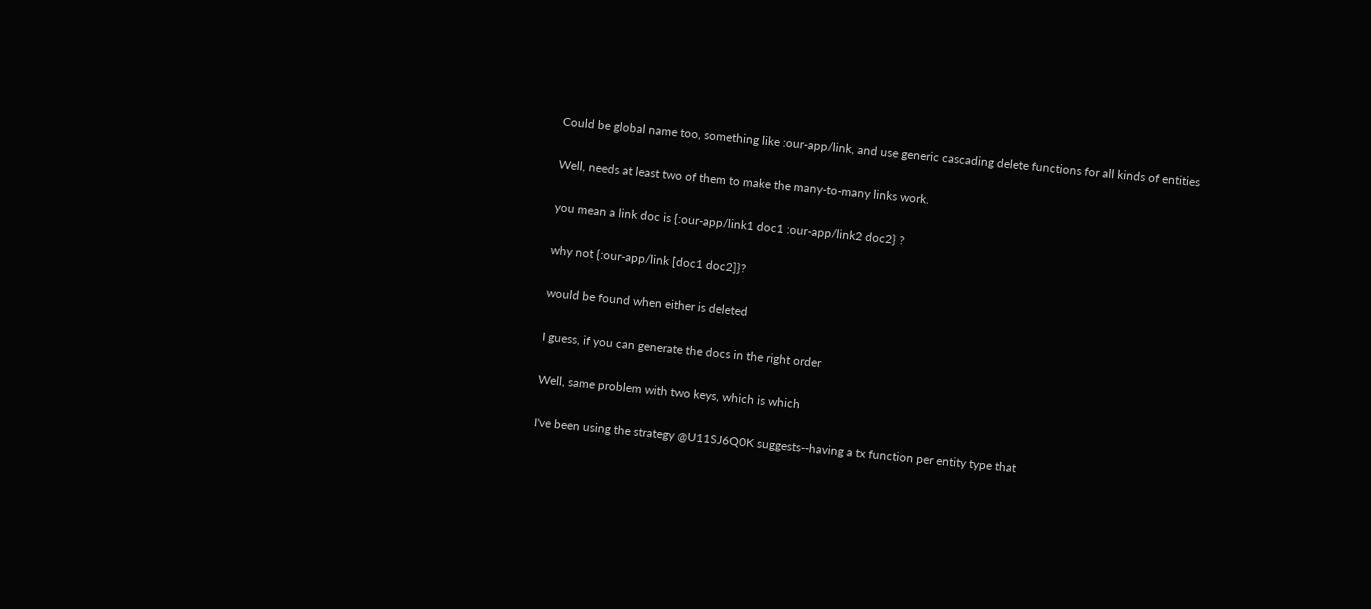Could be global name too, something like :our-app/link, and use generic cascading delete functions for all kinds of entities


Well, needs at least two of them to make the many-to-many links work.


you mean a link doc is {:our-app/link1 doc1 :our-app/link2 doc2} ?


why not {:our-app/link [doc1 doc2]}?


would be found when either is deleted


I guess, if you can generate the docs in the right order


Well, same problem with two keys, which is which


I've been using the strategy @U11SJ6Q0K suggests--having a tx function per entity type that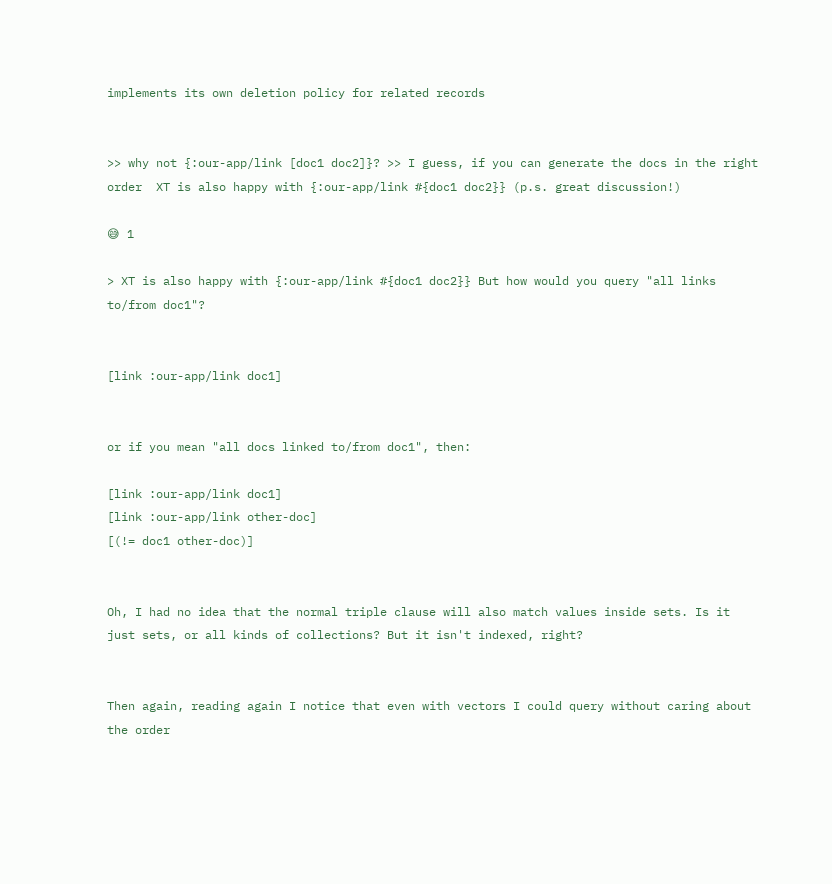implements its own deletion policy for related records


>> why not {:our-app/link [doc1 doc2]}? >> I guess, if you can generate the docs in the right order  XT is also happy with {:our-app/link #{doc1 doc2}} (p.s. great discussion!)

😅 1

> XT is also happy with {:our-app/link #{doc1 doc2}} But how would you query "all links to/from doc1"?


[link :our-app/link doc1]


or if you mean "all docs linked to/from doc1", then:

[link :our-app/link doc1]
[link :our-app/link other-doc]
[(!= doc1 other-doc)]


Oh, I had no idea that the normal triple clause will also match values inside sets. Is it just sets, or all kinds of collections? But it isn't indexed, right?


Then again, reading again I notice that even with vectors I could query without caring about the order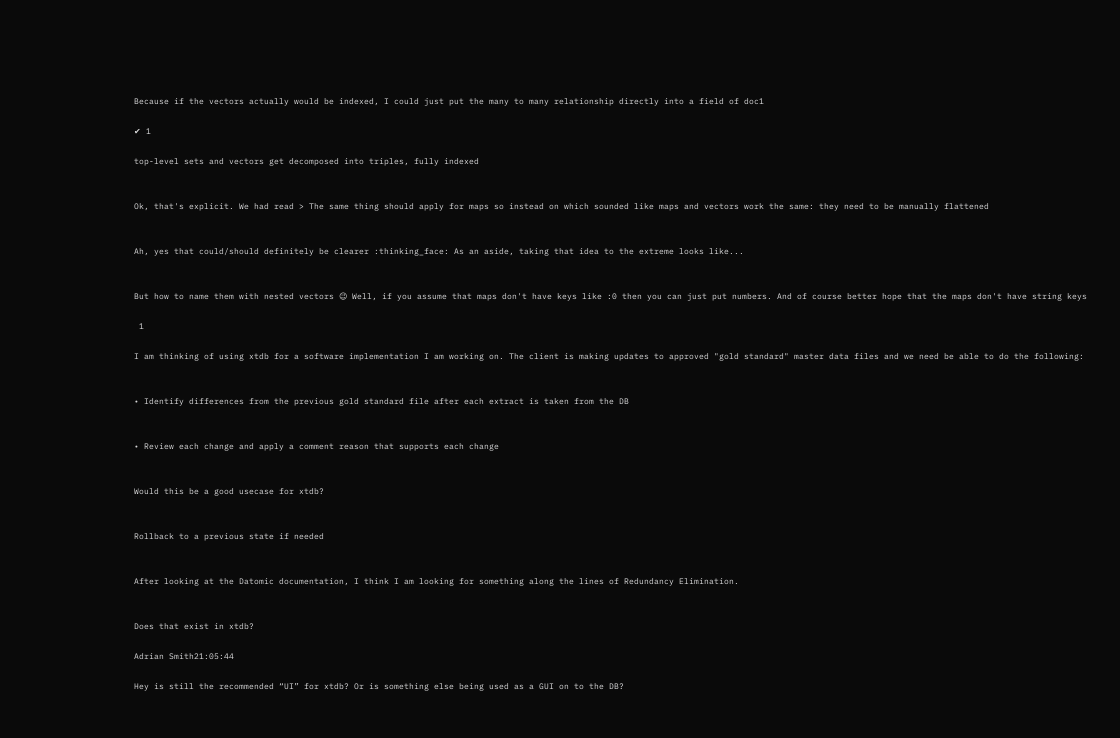Because if the vectors actually would be indexed, I could just put the many to many relationship directly into a field of doc1

✔ 1

top-level sets and vectors get decomposed into triples, fully indexed


Ok, that's explicit. We had read > The same thing should apply for maps so instead on which sounded like maps and vectors work the same: they need to be manually flattened


Ah, yes that could/should definitely be clearer :thinking_face: As an aside, taking that idea to the extreme looks like...


But how to name them with nested vectors 😉 Well, if you assume that maps don't have keys like :0 then you can just put numbers. And of course better hope that the maps don't have string keys

 1

I am thinking of using xtdb for a software implementation I am working on. The client is making updates to approved "gold standard" master data files and we need be able to do the following:


• Identify differences from the previous gold standard file after each extract is taken from the DB


• Review each change and apply a comment reason that supports each change


Would this be a good usecase for xtdb?


Rollback to a previous state if needed


After looking at the Datomic documentation, I think I am looking for something along the lines of Redundancy Elimination.


Does that exist in xtdb?

Adrian Smith21:05:44

Hey is still the recommended “UI” for xtdb? Or is something else being used as a GUI on to the DB?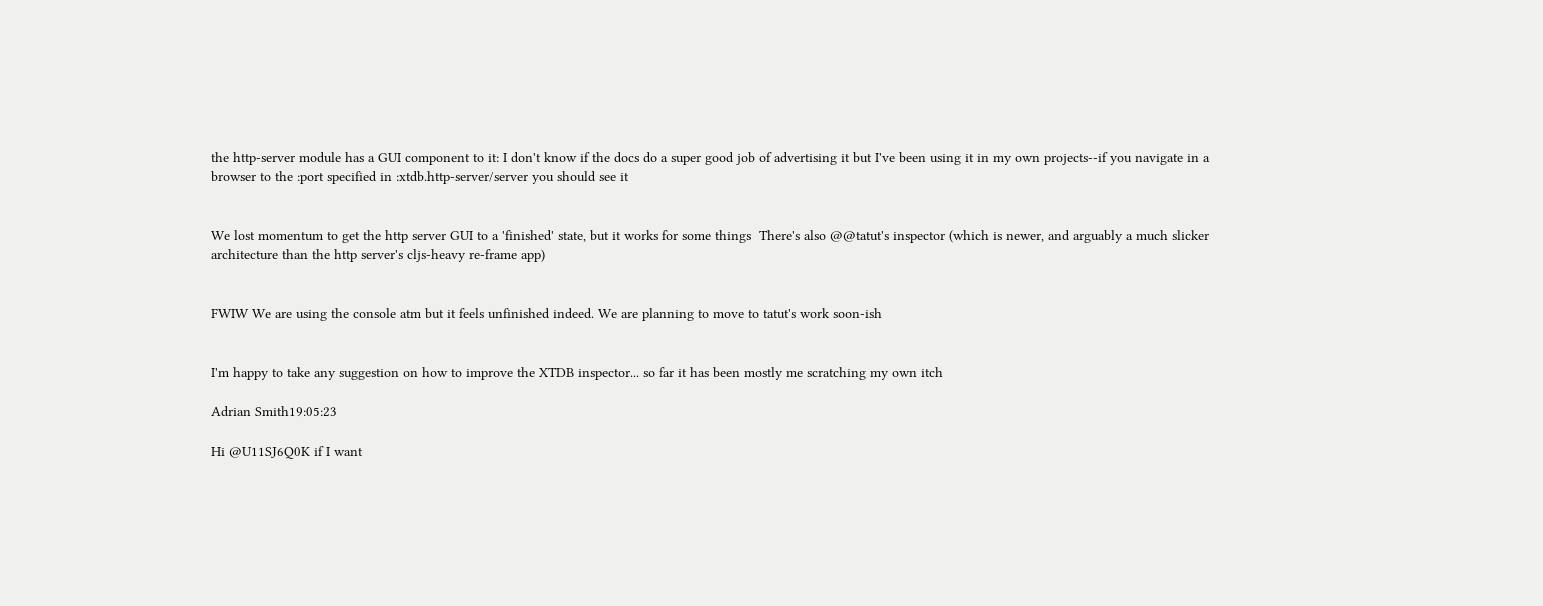the http-server module has a GUI component to it: I don't know if the docs do a super good job of advertising it but I've been using it in my own projects--if you navigate in a browser to the :port specified in :xtdb.http-server/server you should see it


We lost momentum to get the http server GUI to a 'finished' state, but it works for some things  There's also @@tatut's inspector (which is newer, and arguably a much slicker architecture than the http server's cljs-heavy re-frame app)


FWIW We are using the console atm but it feels unfinished indeed. We are planning to move to tatut's work soon-ish


I'm happy to take any suggestion on how to improve the XTDB inspector... so far it has been mostly me scratching my own itch

Adrian Smith19:05:23

Hi @U11SJ6Q0K if I want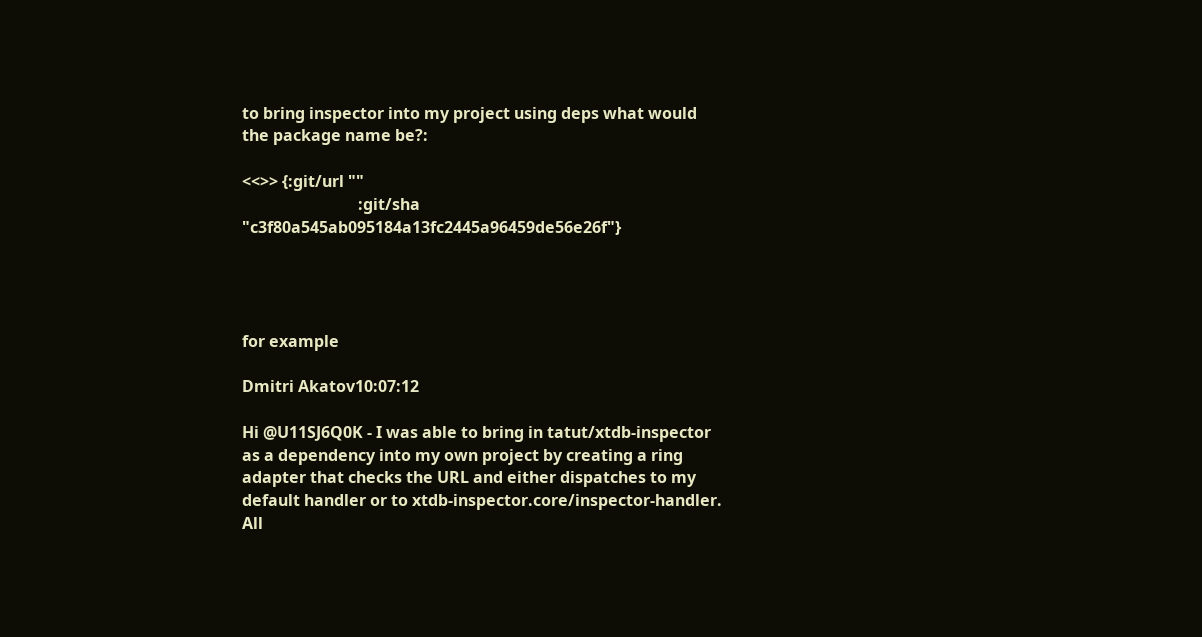to bring inspector into my project using deps what would the package name be?:

<<>> {:git/url ""
                             :git/sha "c3f80a545ab095184a13fc2445a96459de56e26f"}




for example

Dmitri Akatov10:07:12

Hi @U11SJ6Q0K - I was able to bring in tatut/xtdb-inspector as a dependency into my own project by creating a ring adapter that checks the URL and either dispatches to my default handler or to xtdb-inspector.core/inspector-handler. All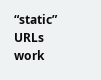“static” URLs work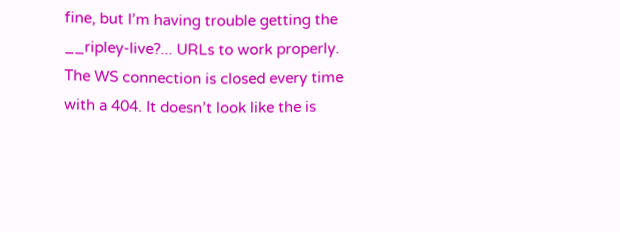fine, but I’m having trouble getting the __ripley-live?... URLs to work properly. The WS connection is closed every time with a 404. It doesn’t look like the is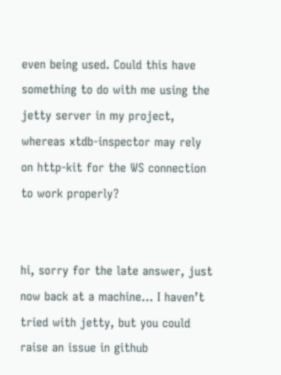even being used. Could this have something to do with me using the jetty server in my project, whereas xtdb-inspector may rely on http-kit for the WS connection to work properly?


hi, sorry for the late answer, just now back at a machine… I haven’t tried with jetty, but you could raise an issue in github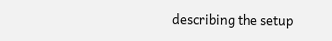describing the setup